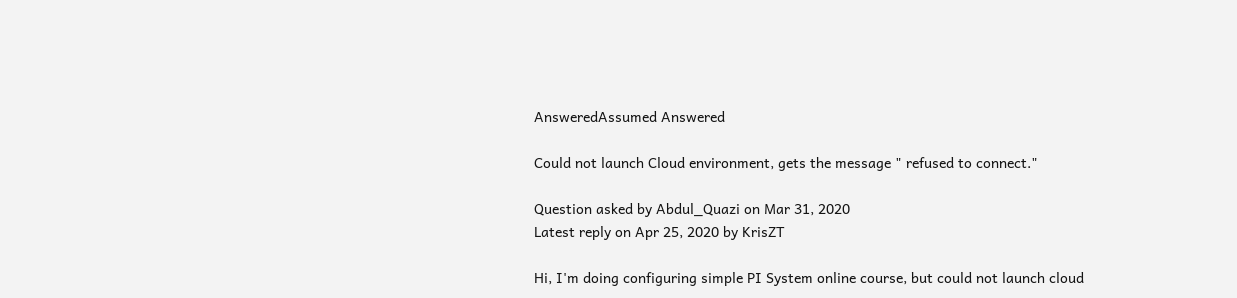AnsweredAssumed Answered

Could not launch Cloud environment, gets the message " refused to connect."

Question asked by Abdul_Quazi on Mar 31, 2020
Latest reply on Apr 25, 2020 by KrisZT

Hi, I'm doing configuring simple PI System online course, but could not launch cloud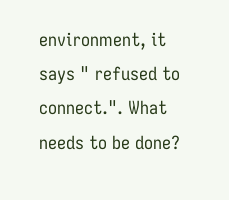environment, it says " refused to connect.". What needs to be done?